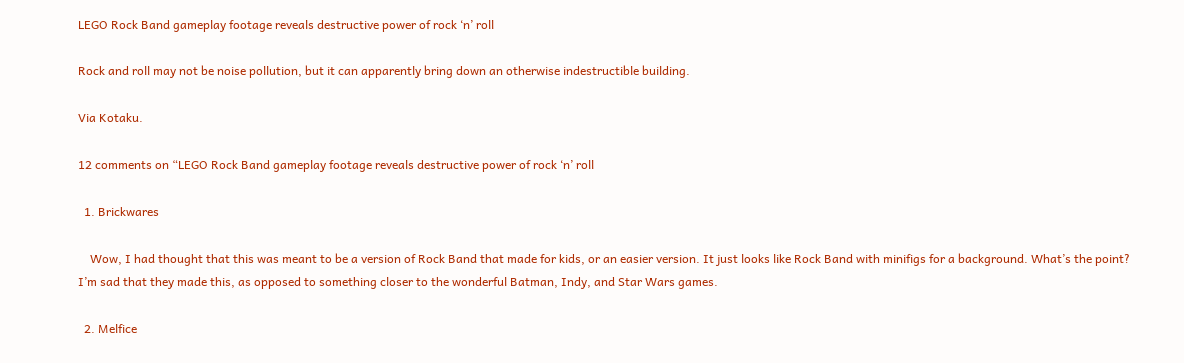LEGO Rock Band gameplay footage reveals destructive power of rock ‘n’ roll

Rock and roll may not be noise pollution, but it can apparently bring down an otherwise indestructible building.

Via Kotaku.

12 comments on “LEGO Rock Band gameplay footage reveals destructive power of rock ‘n’ roll

  1. Brickwares

    Wow, I had thought that this was meant to be a version of Rock Band that made for kids, or an easier version. It just looks like Rock Band with minifigs for a background. What’s the point? I’m sad that they made this, as opposed to something closer to the wonderful Batman, Indy, and Star Wars games.

  2. Melfice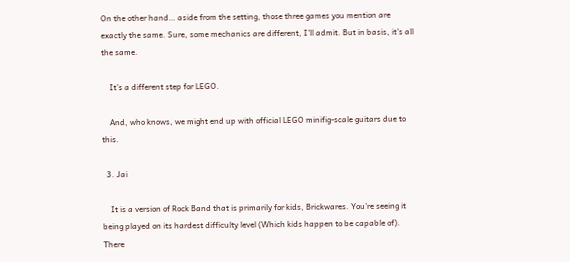On the other hand… aside from the setting, those three games you mention are exactly the same. Sure, some mechanics are different, I’ll admit. But in basis, it’s all the same.

    It’s a different step for LEGO.

    And, who knows, we might end up with official LEGO minifig-scale guitars due to this.

  3. Jai

    It is a version of Rock Band that is primarily for kids, Brickwares. You’re seeing it being played on its hardest difficulty level (Which kids happen to be capable of). There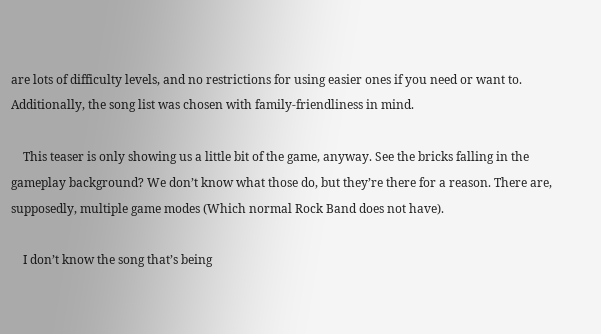are lots of difficulty levels, and no restrictions for using easier ones if you need or want to. Additionally, the song list was chosen with family-friendliness in mind.

    This teaser is only showing us a little bit of the game, anyway. See the bricks falling in the gameplay background? We don’t know what those do, but they’re there for a reason. There are, supposedly, multiple game modes (Which normal Rock Band does not have).

    I don’t know the song that’s being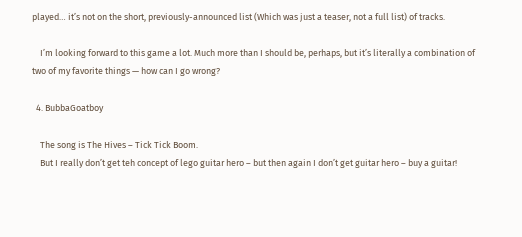played… it’s not on the short, previously-announced list (Which was just a teaser, not a full list) of tracks.

    I’m looking forward to this game a lot. Much more than I should be, perhaps, but it’s literally a combination of two of my favorite things — how can I go wrong?

  4. BubbaGoatboy

    The song is The Hives – Tick Tick Boom.
    But I really don’t get teh concept of lego guitar hero – but then again I don’t get guitar hero – buy a guitar!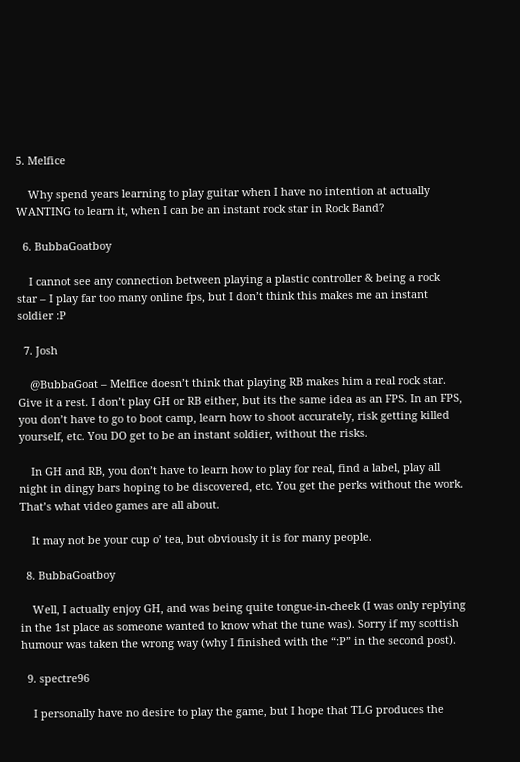5. Melfice

    Why spend years learning to play guitar when I have no intention at actually WANTING to learn it, when I can be an instant rock star in Rock Band?

  6. BubbaGoatboy

    I cannot see any connection between playing a plastic controller & being a rock star – I play far too many online fps, but I don’t think this makes me an instant soldier :P

  7. Josh

    @BubbaGoat – Melfice doesn’t think that playing RB makes him a real rock star. Give it a rest. I don’t play GH or RB either, but its the same idea as an FPS. In an FPS, you don’t have to go to boot camp, learn how to shoot accurately, risk getting killed yourself, etc. You DO get to be an instant soldier, without the risks.

    In GH and RB, you don’t have to learn how to play for real, find a label, play all night in dingy bars hoping to be discovered, etc. You get the perks without the work. That’s what video games are all about.

    It may not be your cup o’ tea, but obviously it is for many people.

  8. BubbaGoatboy

    Well, I actually enjoy GH, and was being quite tongue-in-cheek (I was only replying in the 1st place as someone wanted to know what the tune was). Sorry if my scottish humour was taken the wrong way (why I finished with the “:P” in the second post).

  9. spectre96

    I personally have no desire to play the game, but I hope that TLG produces the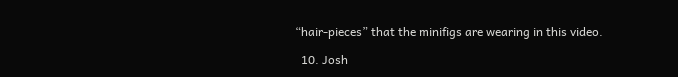“hair-pieces” that the minifigs are wearing in this video.

  10. Josh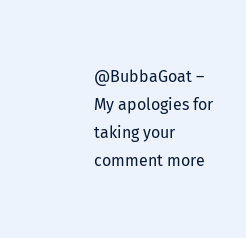@BubbaGoat – My apologies for taking your comment more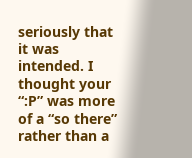seriously that it was intended. I thought your “:P” was more of a “so there” rather than a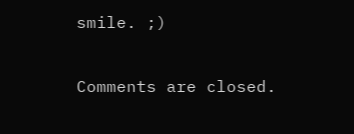smile. ;)

Comments are closed.